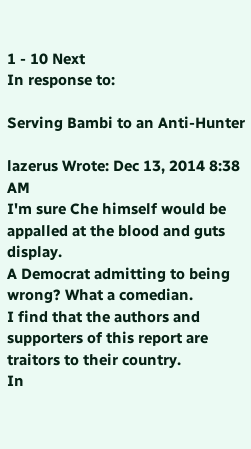1 - 10 Next
In response to:

Serving Bambi to an Anti-Hunter

lazerus Wrote: Dec 13, 2014 8:38 AM
I'm sure Che himself would be appalled at the blood and guts display.
A Democrat admitting to being wrong? What a comedian.
I find that the authors and supporters of this report are traitors to their country.
In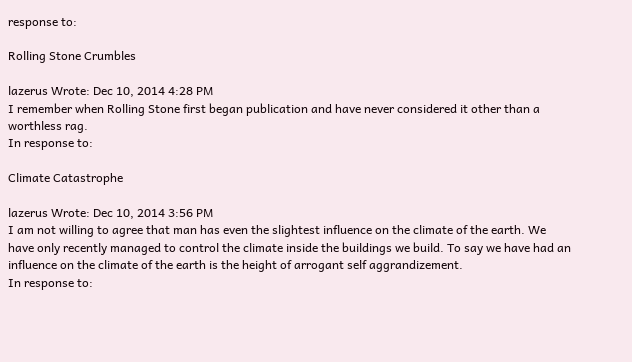response to:

Rolling Stone Crumbles

lazerus Wrote: Dec 10, 2014 4:28 PM
I remember when Rolling Stone first began publication and have never considered it other than a worthless rag.
In response to:

Climate Catastrophe

lazerus Wrote: Dec 10, 2014 3:56 PM
I am not willing to agree that man has even the slightest influence on the climate of the earth. We have only recently managed to control the climate inside the buildings we build. To say we have had an influence on the climate of the earth is the height of arrogant self aggrandizement.
In response to: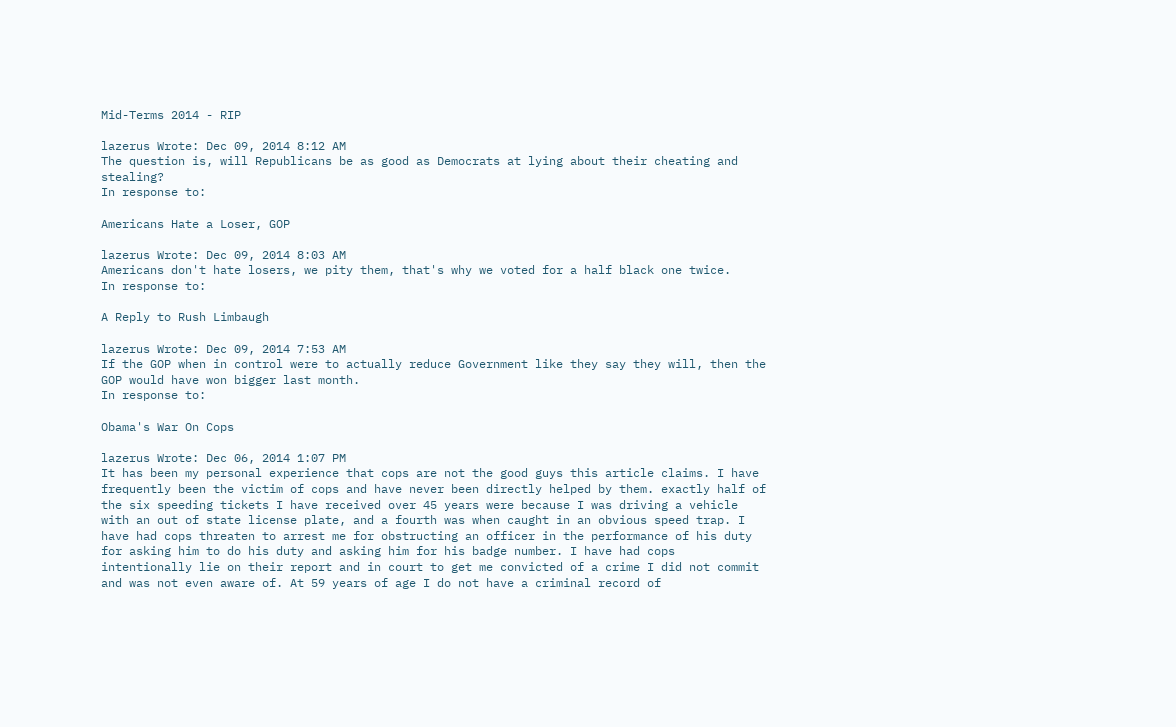Mid-Terms 2014 - RIP

lazerus Wrote: Dec 09, 2014 8:12 AM
The question is, will Republicans be as good as Democrats at lying about their cheating and stealing?
In response to:

Americans Hate a Loser, GOP

lazerus Wrote: Dec 09, 2014 8:03 AM
Americans don't hate losers, we pity them, that's why we voted for a half black one twice.
In response to:

A Reply to Rush Limbaugh

lazerus Wrote: Dec 09, 2014 7:53 AM
If the GOP when in control were to actually reduce Government like they say they will, then the GOP would have won bigger last month.
In response to:

Obama's War On Cops

lazerus Wrote: Dec 06, 2014 1:07 PM
It has been my personal experience that cops are not the good guys this article claims. I have frequently been the victim of cops and have never been directly helped by them. exactly half of the six speeding tickets I have received over 45 years were because I was driving a vehicle with an out of state license plate, and a fourth was when caught in an obvious speed trap. I have had cops threaten to arrest me for obstructing an officer in the performance of his duty for asking him to do his duty and asking him for his badge number. I have had cops intentionally lie on their report and in court to get me convicted of a crime I did not commit and was not even aware of. At 59 years of age I do not have a criminal record of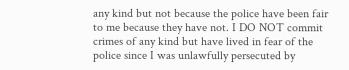any kind but not because the police have been fair to me because they have not. I DO NOT commit crimes of any kind but have lived in fear of the police since I was unlawfully persecuted by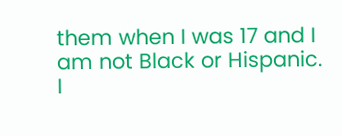them when I was 17 and I am not Black or Hispanic.
I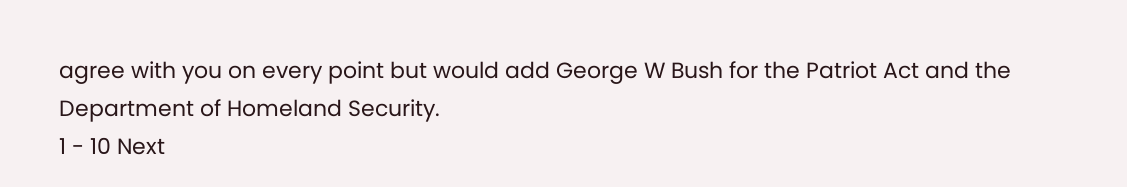agree with you on every point but would add George W Bush for the Patriot Act and the Department of Homeland Security.
1 - 10 Next